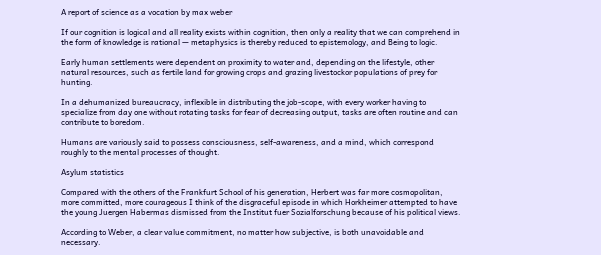A report of science as a vocation by max weber

If our cognition is logical and all reality exists within cognition, then only a reality that we can comprehend in the form of knowledge is rational — metaphysics is thereby reduced to epistemology, and Being to logic.

Early human settlements were dependent on proximity to water and, depending on the lifestyle, other natural resources, such as fertile land for growing crops and grazing livestockor populations of prey for hunting.

In a dehumanized bureaucracy, inflexible in distributing the job-scope, with every worker having to specialize from day one without rotating tasks for fear of decreasing output, tasks are often routine and can contribute to boredom.

Humans are variously said to possess consciousness, self-awareness, and a mind, which correspond roughly to the mental processes of thought.

Asylum statistics

Compared with the others of the Frankfurt School of his generation, Herbert was far more cosmopolitan, more committed, more courageous I think of the disgraceful episode in which Horkheimer attempted to have the young Juergen Habermas dismissed from the Institut fuer Sozialforschung because of his political views.

According to Weber, a clear value commitment, no matter how subjective, is both unavoidable and necessary.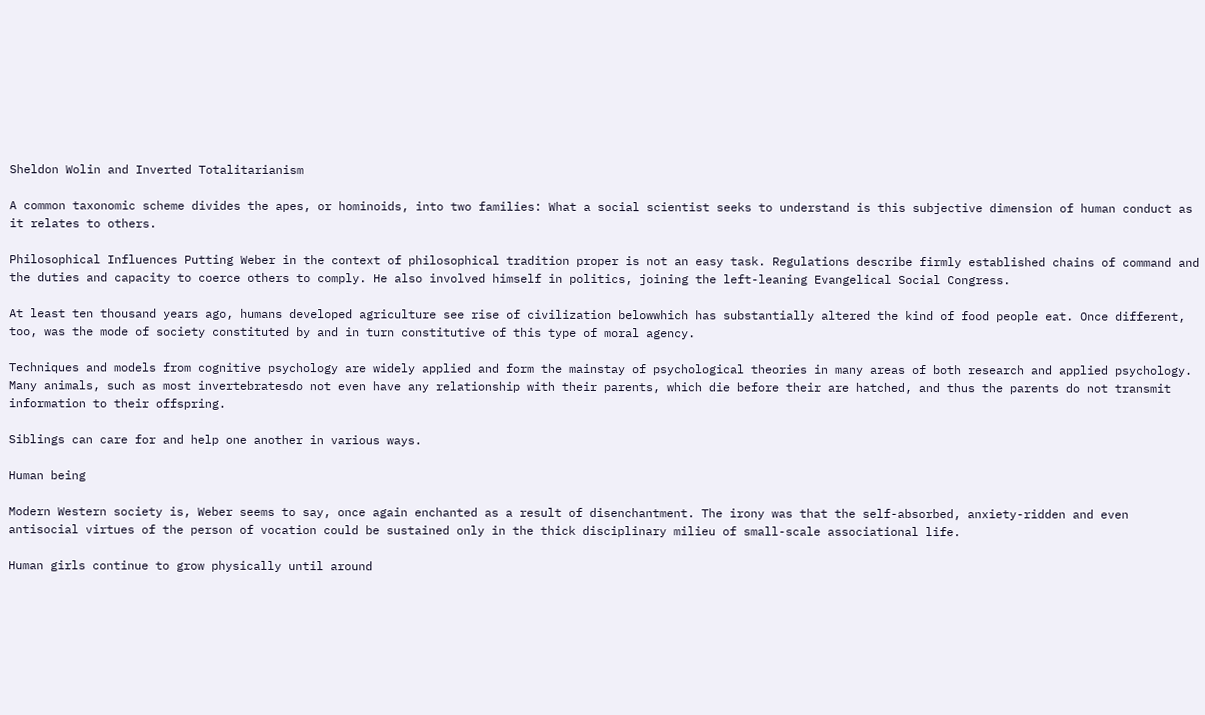Sheldon Wolin and Inverted Totalitarianism

A common taxonomic scheme divides the apes, or hominoids, into two families: What a social scientist seeks to understand is this subjective dimension of human conduct as it relates to others.

Philosophical Influences Putting Weber in the context of philosophical tradition proper is not an easy task. Regulations describe firmly established chains of command and the duties and capacity to coerce others to comply. He also involved himself in politics, joining the left-leaning Evangelical Social Congress.

At least ten thousand years ago, humans developed agriculture see rise of civilization belowwhich has substantially altered the kind of food people eat. Once different, too, was the mode of society constituted by and in turn constitutive of this type of moral agency.

Techniques and models from cognitive psychology are widely applied and form the mainstay of psychological theories in many areas of both research and applied psychology. Many animals, such as most invertebratesdo not even have any relationship with their parents, which die before their are hatched, and thus the parents do not transmit information to their offspring.

Siblings can care for and help one another in various ways.

Human being

Modern Western society is, Weber seems to say, once again enchanted as a result of disenchantment. The irony was that the self-absorbed, anxiety-ridden and even antisocial virtues of the person of vocation could be sustained only in the thick disciplinary milieu of small-scale associational life.

Human girls continue to grow physically until around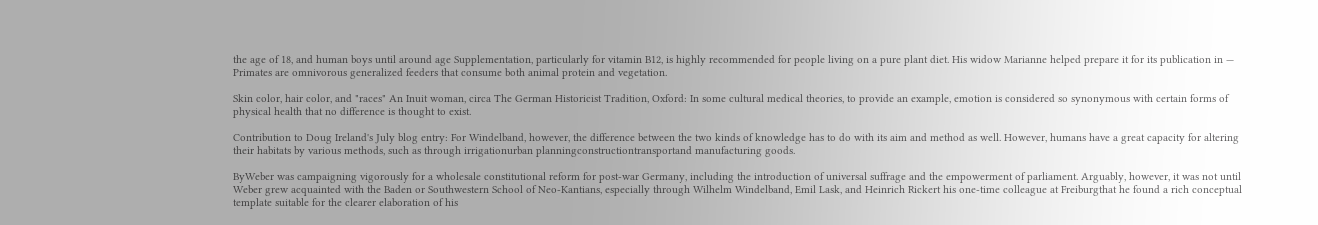the age of 18, and human boys until around age Supplementation, particularly for vitamin B12, is highly recommended for people living on a pure plant diet. His widow Marianne helped prepare it for its publication in — Primates are omnivorous generalized feeders that consume both animal protein and vegetation.

Skin color, hair color, and "races" An Inuit woman, circa The German Historicist Tradition, Oxford: In some cultural medical theories, to provide an example, emotion is considered so synonymous with certain forms of physical health that no difference is thought to exist.

Contribution to Doug Ireland's July blog entry: For Windelband, however, the difference between the two kinds of knowledge has to do with its aim and method as well. However, humans have a great capacity for altering their habitats by various methods, such as through irrigationurban planningconstructiontransportand manufacturing goods.

ByWeber was campaigning vigorously for a wholesale constitutional reform for post-war Germany, including the introduction of universal suffrage and the empowerment of parliament. Arguably, however, it was not until Weber grew acquainted with the Baden or Southwestern School of Neo-Kantians, especially through Wilhelm Windelband, Emil Lask, and Heinrich Rickert his one-time colleague at Freiburgthat he found a rich conceptual template suitable for the clearer elaboration of his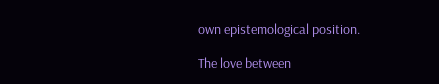own epistemological position.

The love between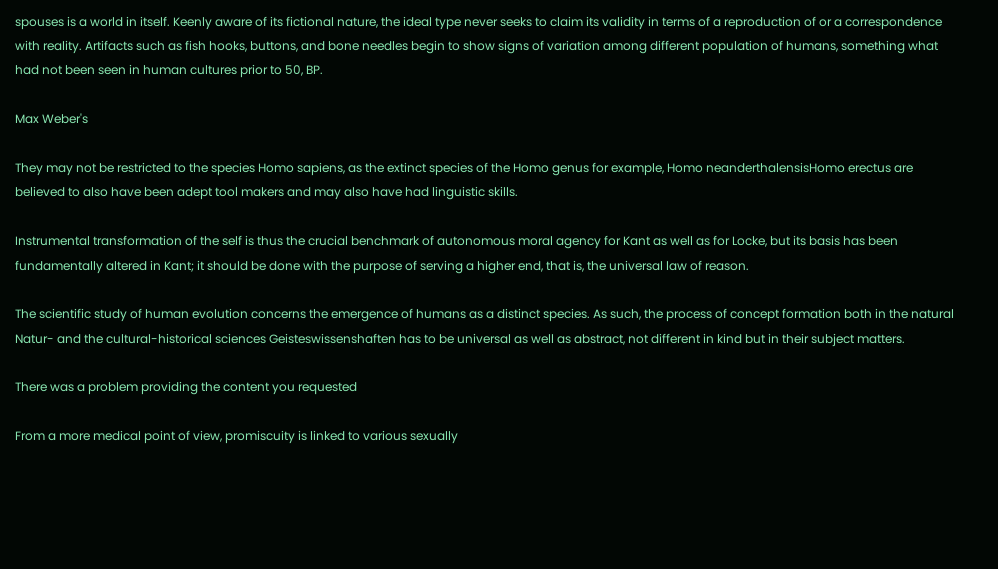spouses is a world in itself. Keenly aware of its fictional nature, the ideal type never seeks to claim its validity in terms of a reproduction of or a correspondence with reality. Artifacts such as fish hooks, buttons, and bone needles begin to show signs of variation among different population of humans, something what had not been seen in human cultures prior to 50, BP.

Max Weber's

They may not be restricted to the species Homo sapiens, as the extinct species of the Homo genus for example, Homo neanderthalensisHomo erectus are believed to also have been adept tool makers and may also have had linguistic skills.

Instrumental transformation of the self is thus the crucial benchmark of autonomous moral agency for Kant as well as for Locke, but its basis has been fundamentally altered in Kant; it should be done with the purpose of serving a higher end, that is, the universal law of reason.

The scientific study of human evolution concerns the emergence of humans as a distinct species. As such, the process of concept formation both in the natural Natur- and the cultural-historical sciences Geisteswissenshaften has to be universal as well as abstract, not different in kind but in their subject matters.

There was a problem providing the content you requested

From a more medical point of view, promiscuity is linked to various sexually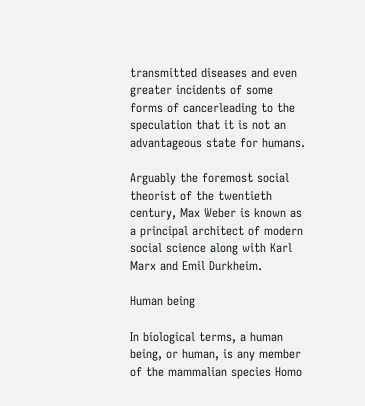transmitted diseases and even greater incidents of some forms of cancerleading to the speculation that it is not an advantageous state for humans.

Arguably the foremost social theorist of the twentieth century, Max Weber is known as a principal architect of modern social science along with Karl Marx and Emil Durkheim.

Human being

In biological terms, a human being, or human, is any member of the mammalian species Homo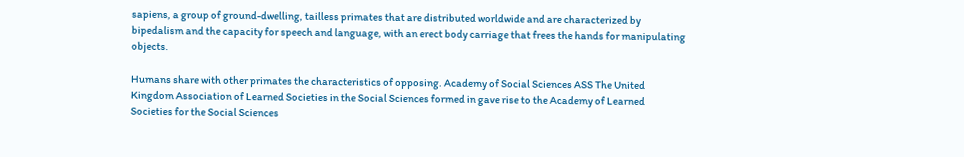sapiens, a group of ground-dwelling, tailless primates that are distributed worldwide and are characterized by bipedalism and the capacity for speech and language, with an erect body carriage that frees the hands for manipulating objects.

Humans share with other primates the characteristics of opposing. Academy of Social Sciences ASS The United Kingdom Association of Learned Societies in the Social Sciences formed in gave rise to the Academy of Learned Societies for the Social Sciences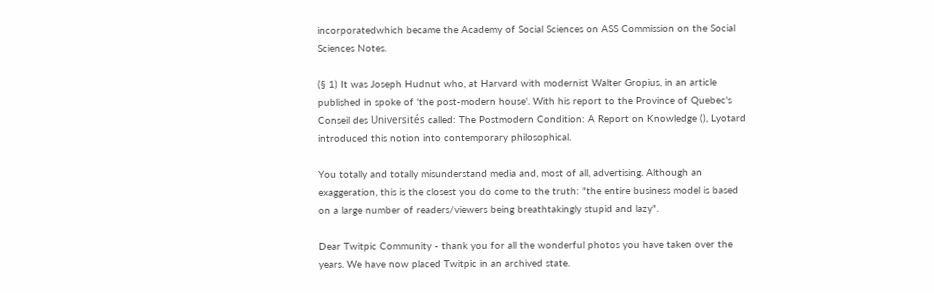incorporatedwhich became the Academy of Social Sciences on ASS Commission on the Social Sciences Notes.

(§ 1) It was Joseph Hudnut who, at Harvard with modernist Walter Gropius, in an article published in spoke of 'the post-modern house'. With his report to the Province of Quebec's Conseil des Universités called: The Postmodern Condition: A Report on Knowledge (), Lyotard introduced this notion into contemporary philosophical.

You totally and totally misunderstand media and, most of all, advertising. Although an exaggeration, this is the closest you do come to the truth: "the entire business model is based on a large number of readers/viewers being breathtakingly stupid and lazy".

Dear Twitpic Community - thank you for all the wonderful photos you have taken over the years. We have now placed Twitpic in an archived state.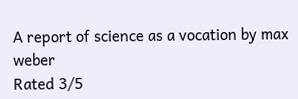A report of science as a vocation by max weber
Rated 3/5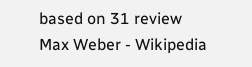based on 31 review
Max Weber - Wikipedia